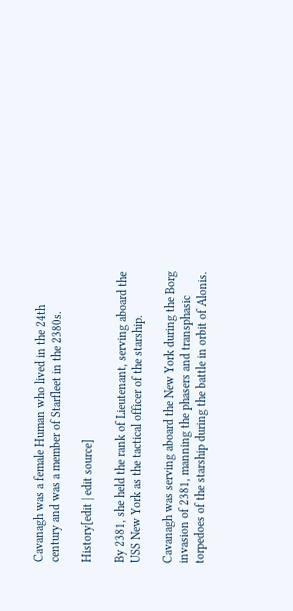Cavanagh was a female Human who lived in the 24th century and was a member of Starfleet in the 2380s.

History[edit | edit source]

By 2381, she held the rank of Lieutenant, serving aboard the USS New York as the tactical officer of the starship.

Cavanagh was serving aboard the New York during the Borg invasion of 2381, manning the phasers and transphasic torpedoes of the starship during the battle in orbit of Alonis.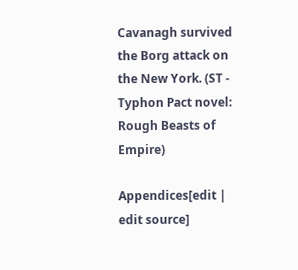Cavanagh survived the Borg attack on the New York. (ST - Typhon Pact novel: Rough Beasts of Empire)

Appendices[edit | edit source]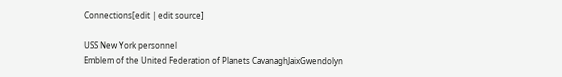Connections[edit | edit source]

USS New York personnel
Emblem of the United Federation of Planets CavanaghJaixGwendolyn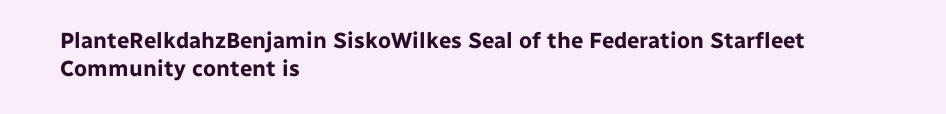PlanteRelkdahzBenjamin SiskoWilkes Seal of the Federation Starfleet
Community content is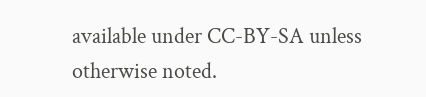available under CC-BY-SA unless otherwise noted.